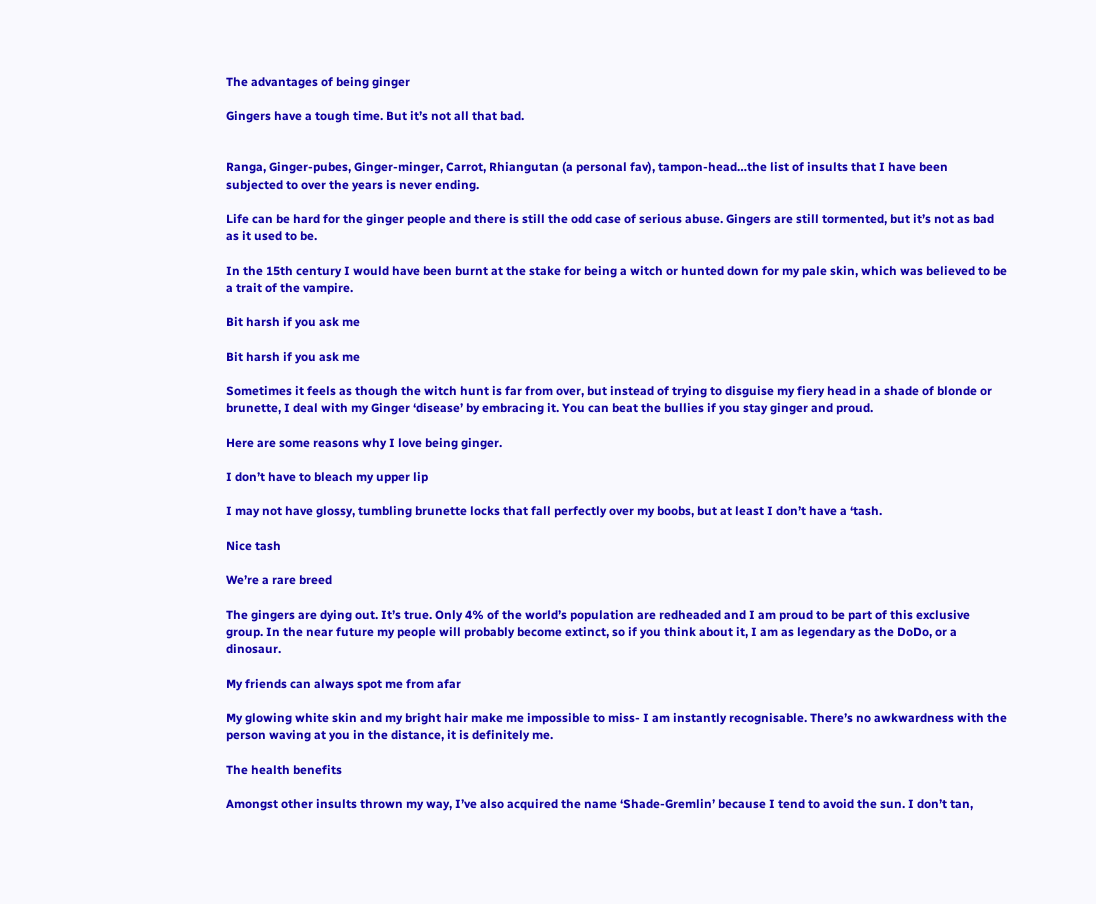The advantages of being ginger

Gingers have a tough time. But it’s not all that bad.


Ranga, Ginger-pubes, Ginger-minger, Carrot, Rhiangutan (a personal fav), tampon-head…the list of insults that I have been subjected to over the years is never ending.

Life can be hard for the ginger people and there is still the odd case of serious abuse. Gingers are still tormented, but it’s not as bad as it used to be.

In the 15th century I would have been burnt at the stake for being a witch or hunted down for my pale skin, which was believed to be a trait of the vampire.

Bit harsh if you ask me

Bit harsh if you ask me

Sometimes it feels as though the witch hunt is far from over, but instead of trying to disguise my fiery head in a shade of blonde or brunette, I deal with my Ginger ‘disease’ by embracing it. You can beat the bullies if you stay ginger and proud.

Here are some reasons why I love being ginger.

I don’t have to bleach my upper lip

I may not have glossy, tumbling brunette locks that fall perfectly over my boobs, but at least I don’t have a ‘tash.

Nice tash

We’re a rare breed

The gingers are dying out. It’s true. Only 4% of the world’s population are redheaded and I am proud to be part of this exclusive group. In the near future my people will probably become extinct, so if you think about it, I am as legendary as the DoDo, or a dinosaur.

My friends can always spot me from afar

My glowing white skin and my bright hair make me impossible to miss- I am instantly recognisable. There’s no awkwardness with the person waving at you in the distance, it is definitely me.

The health benefits

Amongst other insults thrown my way, I’ve also acquired the name ‘Shade-Gremlin’ because I tend to avoid the sun. I don’t tan,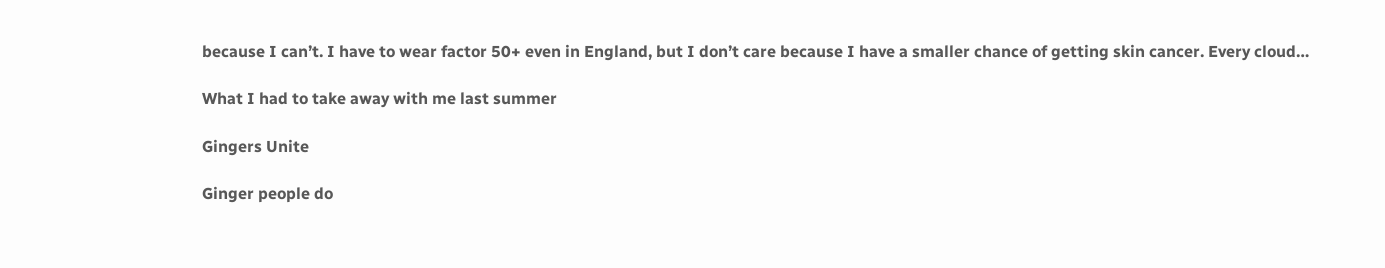because I can’t. I have to wear factor 50+ even in England, but I don’t care because I have a smaller chance of getting skin cancer. Every cloud…

What I had to take away with me last summer

Gingers Unite

Ginger people do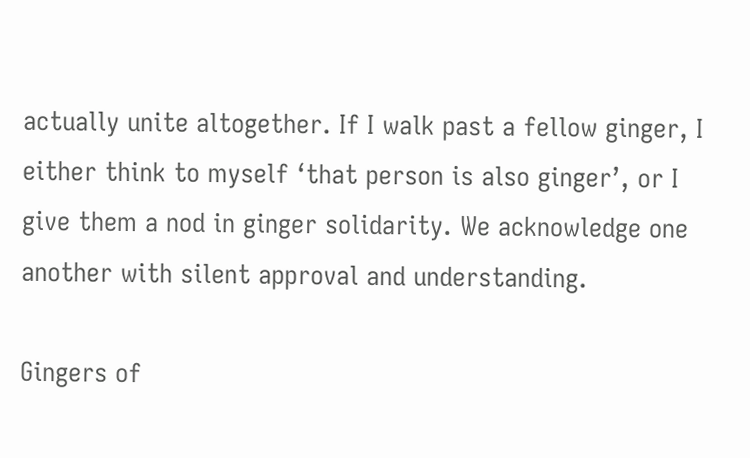actually unite altogether. If I walk past a fellow ginger, I either think to myself ‘that person is also ginger’, or I give them a nod in ginger solidarity. We acknowledge one another with silent approval and understanding.

Gingers of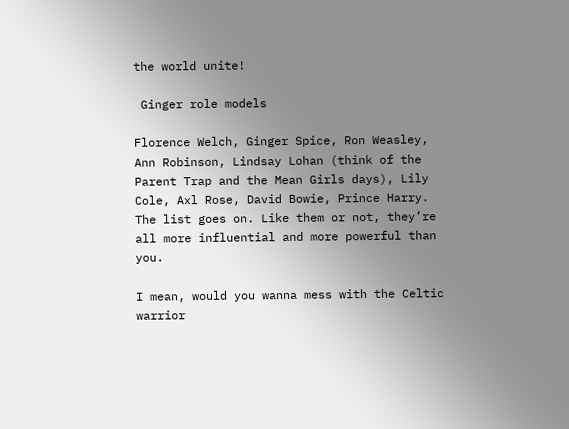the world unite!

 Ginger role models

Florence Welch, Ginger Spice, Ron Weasley, Ann Robinson, Lindsay Lohan (think of the Parent Trap and the Mean Girls days), Lily Cole, Axl Rose, David Bowie, Prince Harry. The list goes on. Like them or not, they’re all more influential and more powerful than you.

I mean, would you wanna mess with the Celtic warrior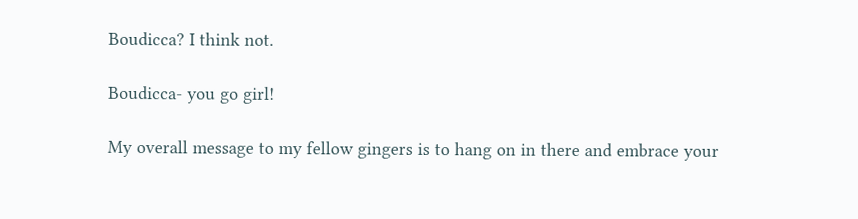Boudicca? I think not.

Boudicca- you go girl!

My overall message to my fellow gingers is to hang on in there and embrace your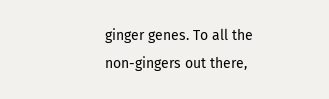ginger genes. To all the non-gingers out there,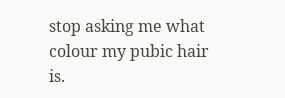stop asking me what colour my pubic hair is.